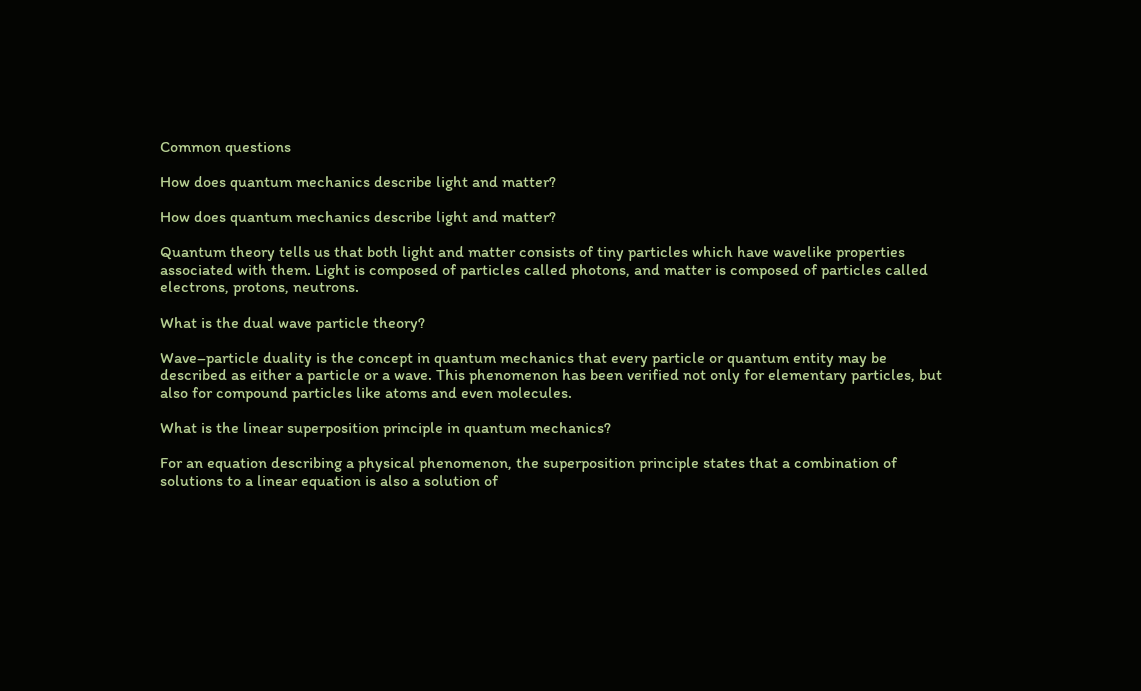Common questions

How does quantum mechanics describe light and matter?

How does quantum mechanics describe light and matter?

Quantum theory tells us that both light and matter consists of tiny particles which have wavelike properties associated with them. Light is composed of particles called photons, and matter is composed of particles called electrons, protons, neutrons.

What is the dual wave particle theory?

Wave–particle duality is the concept in quantum mechanics that every particle or quantum entity may be described as either a particle or a wave. This phenomenon has been verified not only for elementary particles, but also for compound particles like atoms and even molecules.

What is the linear superposition principle in quantum mechanics?

For an equation describing a physical phenomenon, the superposition principle states that a combination of solutions to a linear equation is also a solution of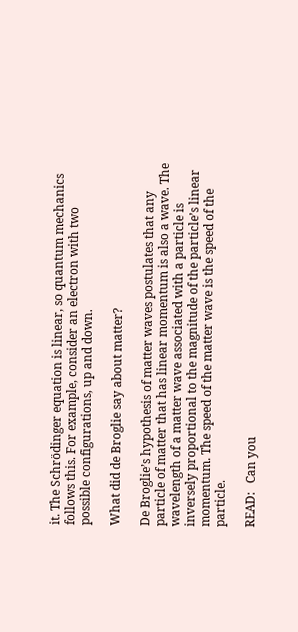it. The Schrödinger equation is linear, so quantum mechanics follows this. For example, consider an electron with two possible configurations, up and down.

What did de Broglie say about matter?

De Broglie’s hypothesis of matter waves postulates that any particle of matter that has linear momentum is also a wave. The wavelength of a matter wave associated with a particle is inversely proportional to the magnitude of the particle’s linear momentum. The speed of the matter wave is the speed of the particle.

READ:   Can you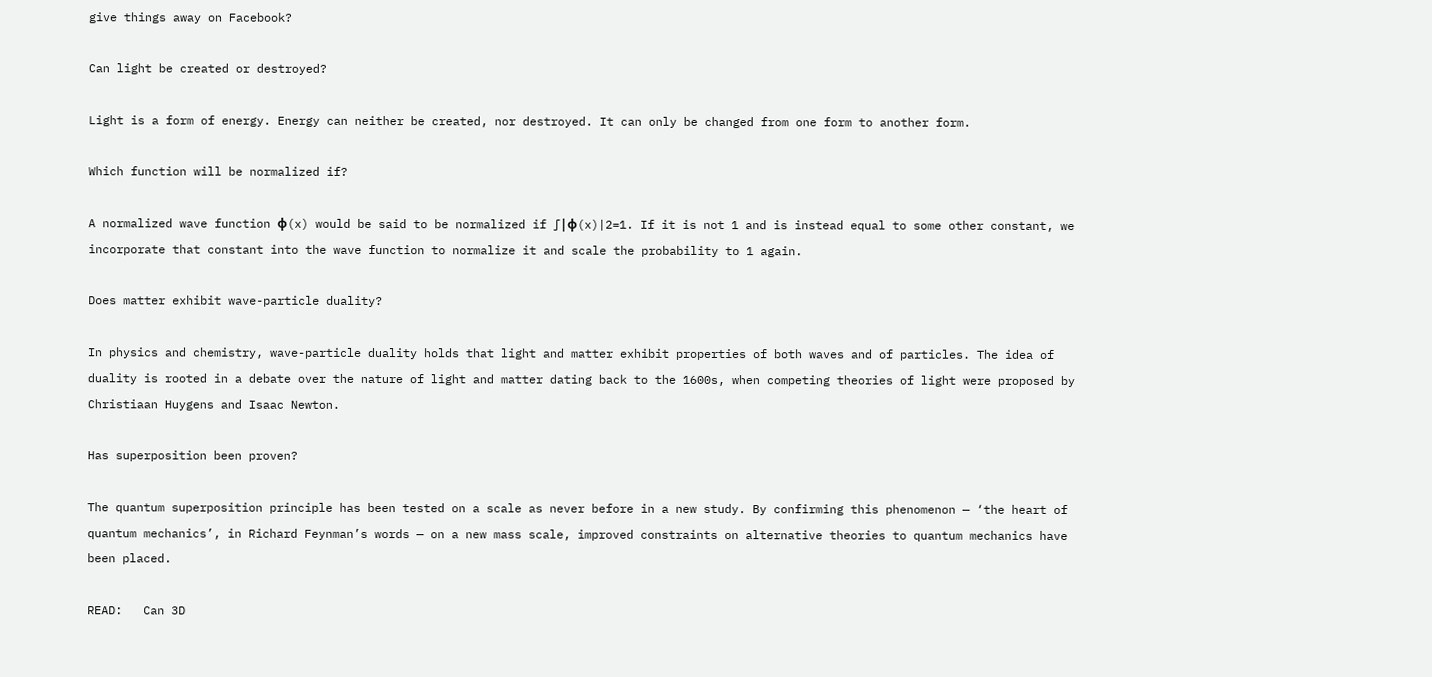give things away on Facebook?

Can light be created or destroyed?

Light is a form of energy. Energy can neither be created, nor destroyed. It can only be changed from one form to another form.

Which function will be normalized if?

A normalized wave function ϕ(x) would be said to be normalized if ∫|ϕ(x)|2=1. If it is not 1 and is instead equal to some other constant, we incorporate that constant into the wave function to normalize it and scale the probability to 1 again.

Does matter exhibit wave-particle duality?

In physics and chemistry, wave-particle duality holds that light and matter exhibit properties of both waves and of particles. The idea of duality is rooted in a debate over the nature of light and matter dating back to the 1600s, when competing theories of light were proposed by Christiaan Huygens and Isaac Newton.

Has superposition been proven?

The quantum superposition principle has been tested on a scale as never before in a new study. By confirming this phenomenon — ‘the heart of quantum mechanics’, in Richard Feynman’s words — on a new mass scale, improved constraints on alternative theories to quantum mechanics have been placed.

READ:   Can 3D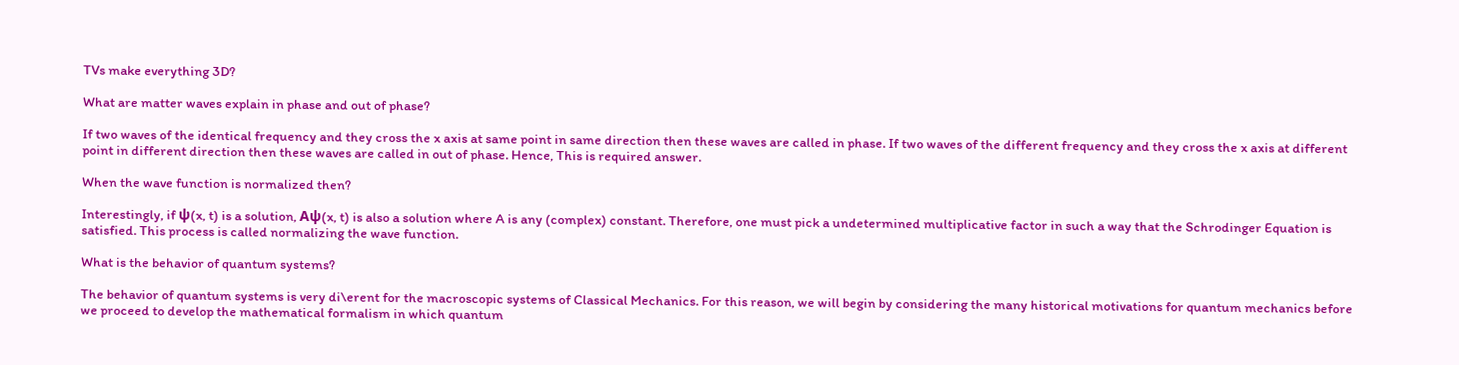TVs make everything 3D?

What are matter waves explain in phase and out of phase?

If two waves of the identical frequency and they cross the x axis at same point in same direction then these waves are called in phase. If two waves of the different frequency and they cross the x axis at different point in different direction then these waves are called in out of phase. Hence, This is required answer.

When the wave function is normalized then?

Interestingly, if ψ(x, t) is a solution, Aψ(x, t) is also a solution where A is any (complex) constant. Therefore, one must pick a undetermined multiplicative factor in such a way that the Schrodinger Equation is satisfied. This process is called normalizing the wave function.

What is the behavior of quantum systems?

The behavior of quantum systems is very di\erent for the macroscopic systems of Classical Mechanics. For this reason, we will begin by considering the many historical motivations for quantum mechanics before we proceed to develop the mathematical formalism in which quantum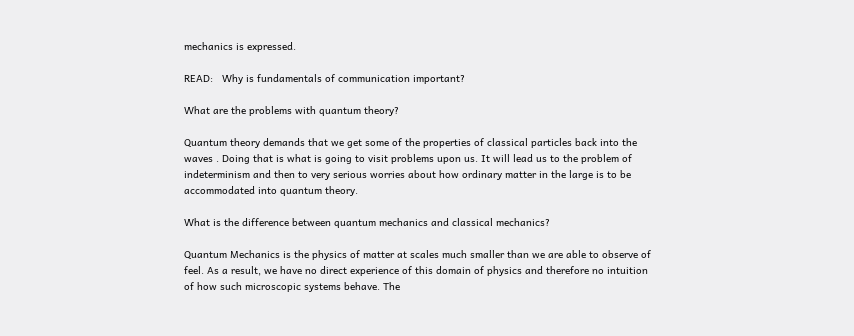mechanics is expressed.

READ:   Why is fundamentals of communication important?

What are the problems with quantum theory?

Quantum theory demands that we get some of the properties of classical particles back into the waves . Doing that is what is going to visit problems upon us. It will lead us to the problem of indeterminism and then to very serious worries about how ordinary matter in the large is to be accommodated into quantum theory.

What is the difference between quantum mechanics and classical mechanics?

Quantum Mechanics is the physics of matter at scales much smaller than we are able to observe of feel. As a result, we have no direct experience of this domain of physics and therefore no intuition of how such microscopic systems behave. The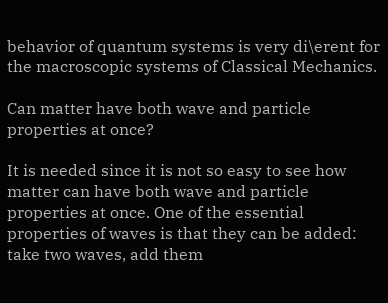behavior of quantum systems is very di\erent for the macroscopic systems of Classical Mechanics.

Can matter have both wave and particle properties at once?

It is needed since it is not so easy to see how matter can have both wave and particle properties at once. One of the essential properties of waves is that they can be added: take two waves, add them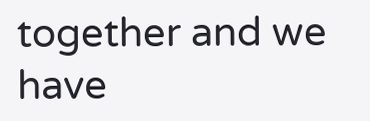together and we have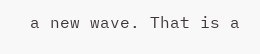a new wave. That is a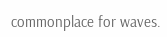commonplace for waves.